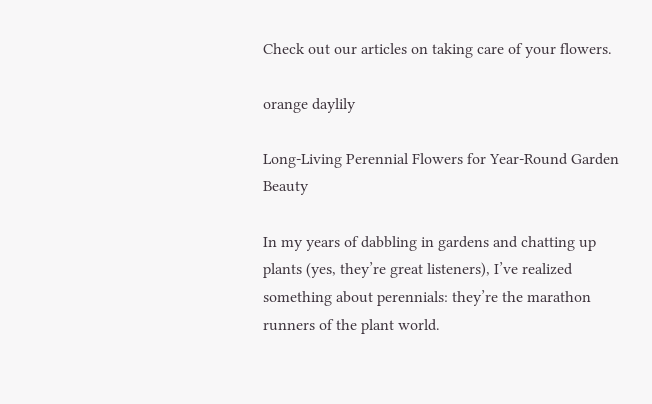Check out our articles on taking care of your flowers.

orange daylily

Long-Living Perennial Flowers for Year-Round Garden Beauty

In my years of dabbling in gardens and chatting up plants (yes, they’re great listeners), I’ve realized something about perennials: they’re the marathon runners of the plant world.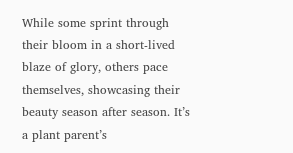While some sprint through their bloom in a short-lived blaze of glory, others pace themselves, showcasing their beauty season after season. It’s a plant parent’s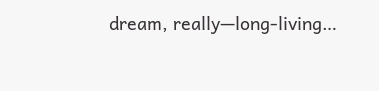dream, really—long-living…